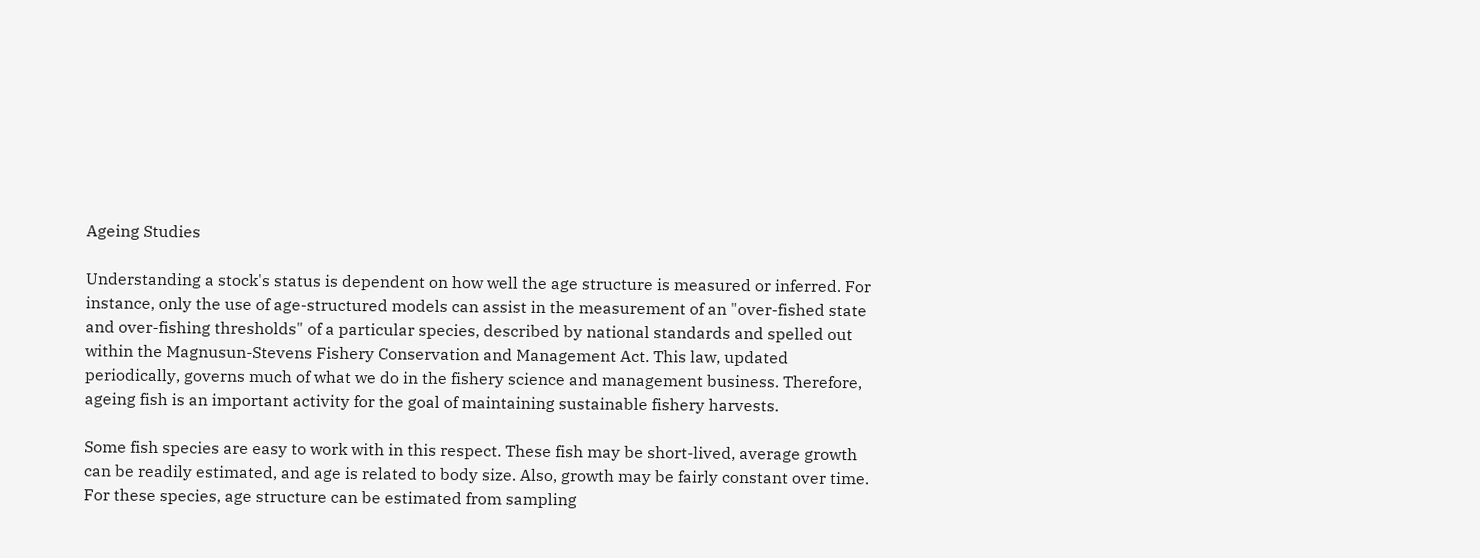Ageing Studies

Understanding a stock's status is dependent on how well the age structure is measured or inferred. For instance, only the use of age-structured models can assist in the measurement of an "over-fished state and over-fishing thresholds" of a particular species, described by national standards and spelled out within the Magnusun-Stevens Fishery Conservation and Management Act. This law, updated periodically, governs much of what we do in the fishery science and management business. Therefore, ageing fish is an important activity for the goal of maintaining sustainable fishery harvests.

Some fish species are easy to work with in this respect. These fish may be short-lived, average growth can be readily estimated, and age is related to body size. Also, growth may be fairly constant over time. For these species, age structure can be estimated from sampling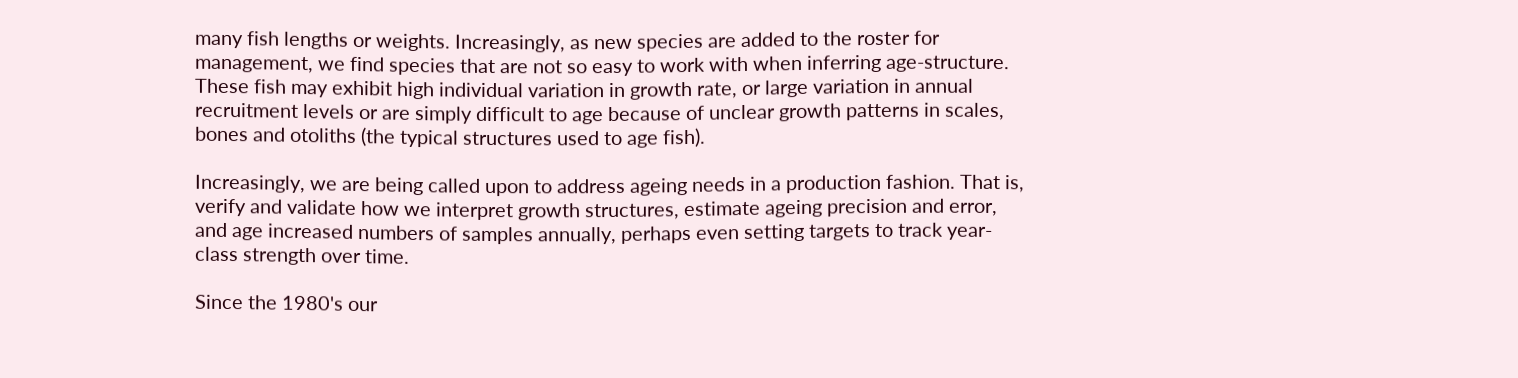many fish lengths or weights. Increasingly, as new species are added to the roster for management, we find species that are not so easy to work with when inferring age-structure. These fish may exhibit high individual variation in growth rate, or large variation in annual recruitment levels or are simply difficult to age because of unclear growth patterns in scales, bones and otoliths (the typical structures used to age fish).

Increasingly, we are being called upon to address ageing needs in a production fashion. That is, verify and validate how we interpret growth structures, estimate ageing precision and error, and age increased numbers of samples annually, perhaps even setting targets to track year-class strength over time.

Since the 1980's our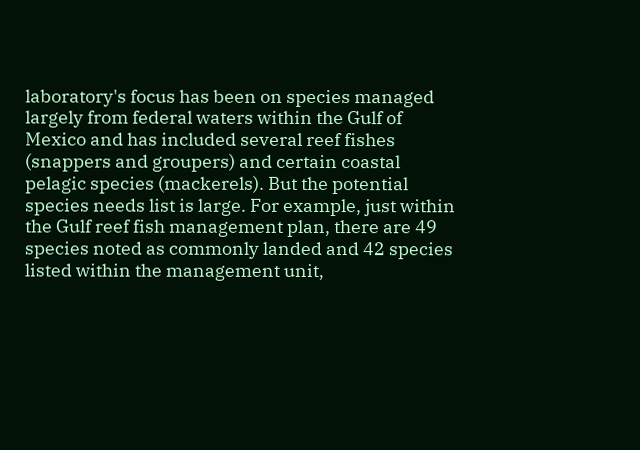laboratory's focus has been on species managed largely from federal waters within the Gulf of Mexico and has included several reef fishes (snappers and groupers) and certain coastal pelagic species (mackerels). But the potential species needs list is large. For example, just within the Gulf reef fish management plan, there are 49 species noted as commonly landed and 42 species listed within the management unit,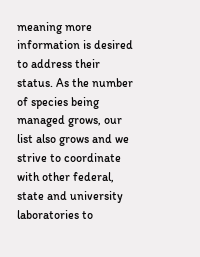meaning more information is desired to address their status. As the number of species being managed grows, our list also grows and we strive to coordinate with other federal, state and university laboratories to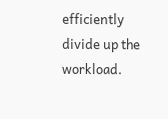efficiently divide up the workload.